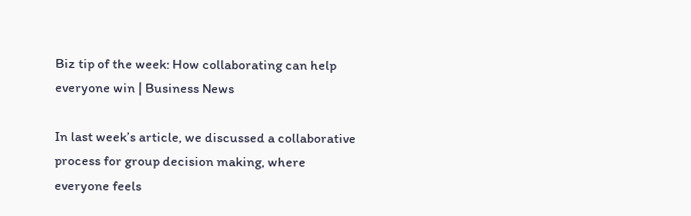Biz tip of the week: How collaborating can help everyone win | Business News

In last week’s article, we discussed a collaborative process for group decision making, where everyone feels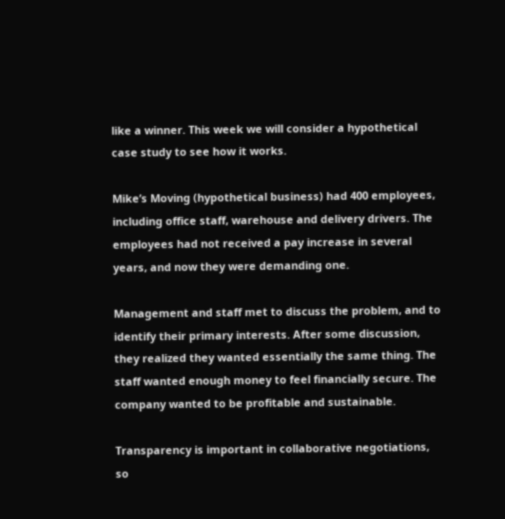like a winner. This week we will consider a hypothetical case study to see how it works.

Mike’s Moving (hypothetical business) had 400 employees, including office staff, warehouse and delivery drivers. The employees had not received a pay increase in several years, and now they were demanding one.

Management and staff met to discuss the problem, and to identify their primary interests. After some discussion, they realized they wanted essentially the same thing. The staff wanted enough money to feel financially secure. The company wanted to be profitable and sustainable.

Transparency is important in collaborative negotiations, so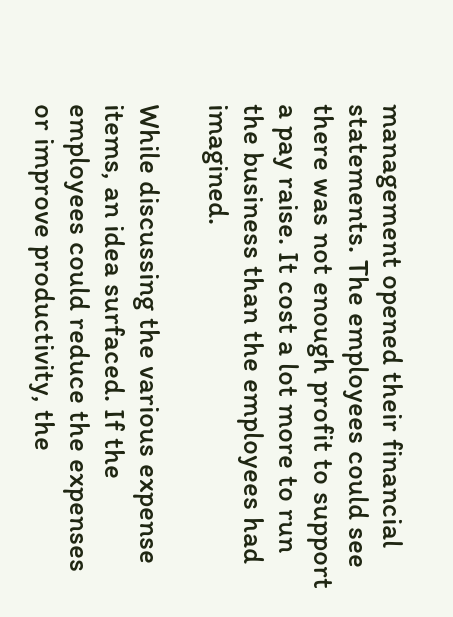management opened their financial statements. The employees could see there was not enough profit to support a pay raise. It cost a lot more to run the business than the employees had imagined.

While discussing the various expense items, an idea surfaced. If the employees could reduce the expenses or improve productivity, the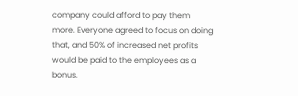company could afford to pay them more. Everyone agreed to focus on doing that, and 50% of increased net profits would be paid to the employees as a bonus.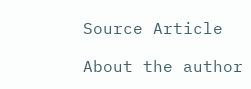Source Article

About the author